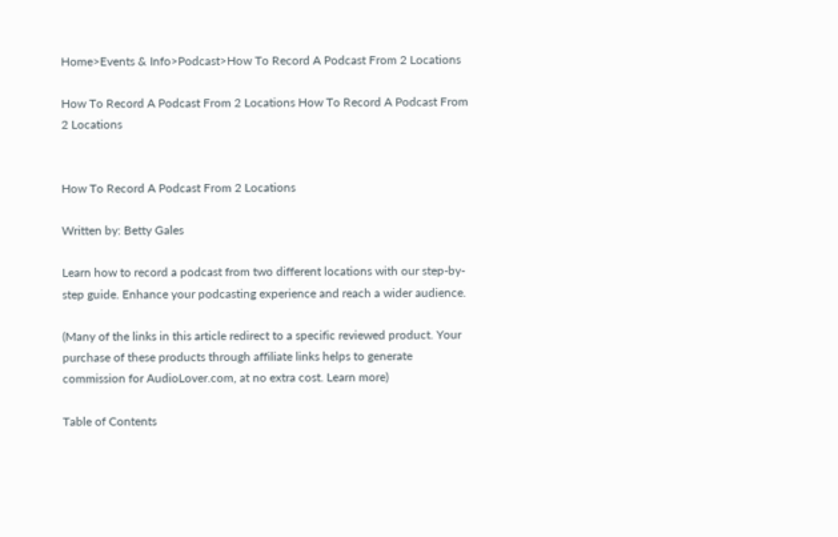Home>Events & Info>Podcast>How To Record A Podcast From 2 Locations

How To Record A Podcast From 2 Locations How To Record A Podcast From 2 Locations


How To Record A Podcast From 2 Locations

Written by: Betty Gales

Learn how to record a podcast from two different locations with our step-by-step guide. Enhance your podcasting experience and reach a wider audience.

(Many of the links in this article redirect to a specific reviewed product. Your purchase of these products through affiliate links helps to generate commission for AudioLover.com, at no extra cost. Learn more)

Table of Contents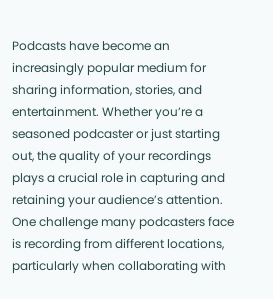Podcasts have become an increasingly popular medium for sharing information, stories, and entertainment. Whether you’re a seasoned podcaster or just starting out, the quality of your recordings plays a crucial role in capturing and retaining your audience’s attention. One challenge many podcasters face is recording from different locations, particularly when collaborating with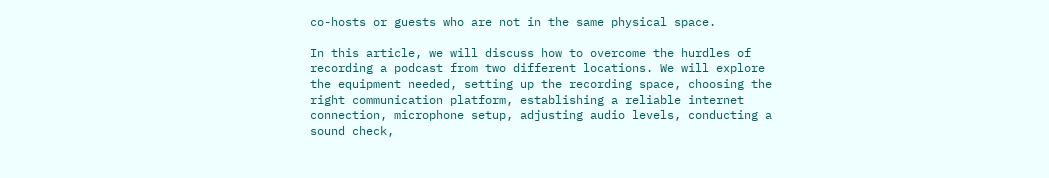co-hosts or guests who are not in the same physical space.

In this article, we will discuss how to overcome the hurdles of recording a podcast from two different locations. We will explore the equipment needed, setting up the recording space, choosing the right communication platform, establishing a reliable internet connection, microphone setup, adjusting audio levels, conducting a sound check,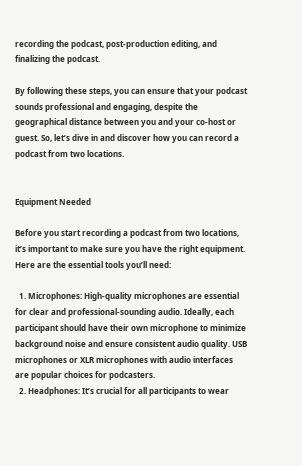recording the podcast, post-production editing, and finalizing the podcast.

By following these steps, you can ensure that your podcast sounds professional and engaging, despite the geographical distance between you and your co-host or guest. So, let’s dive in and discover how you can record a podcast from two locations.


Equipment Needed

Before you start recording a podcast from two locations, it’s important to make sure you have the right equipment. Here are the essential tools you’ll need:

  1. Microphones: High-quality microphones are essential for clear and professional-sounding audio. Ideally, each participant should have their own microphone to minimize background noise and ensure consistent audio quality. USB microphones or XLR microphones with audio interfaces are popular choices for podcasters.
  2. Headphones: It’s crucial for all participants to wear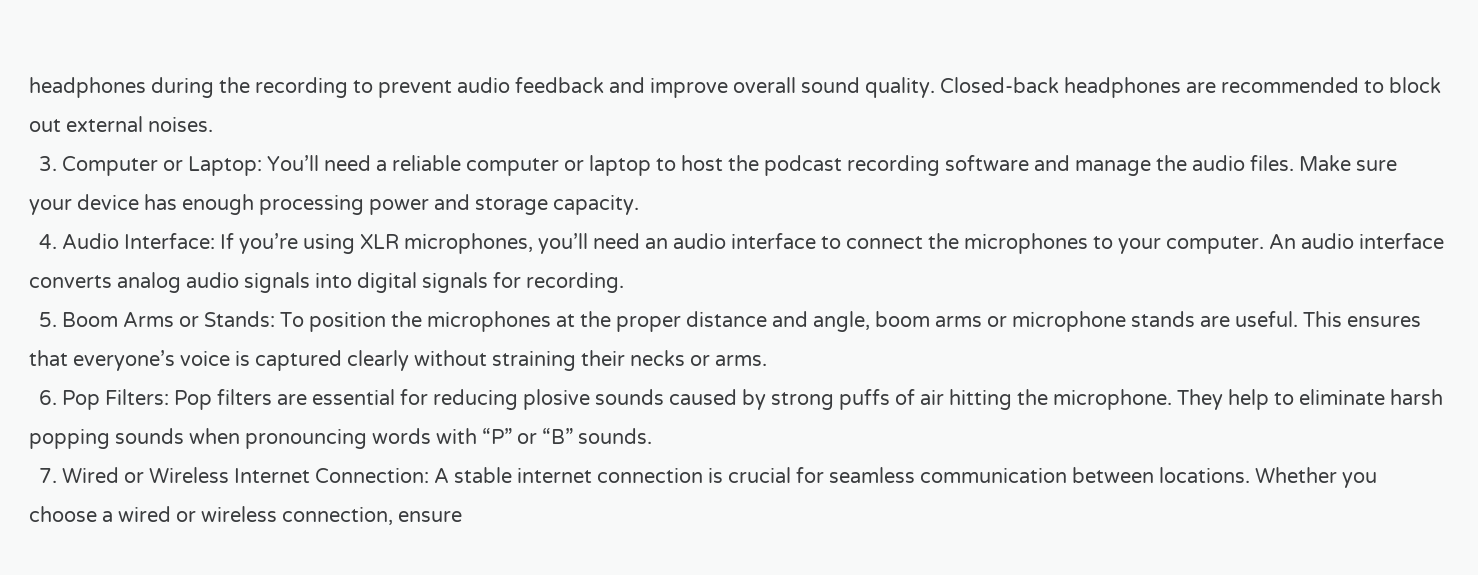headphones during the recording to prevent audio feedback and improve overall sound quality. Closed-back headphones are recommended to block out external noises.
  3. Computer or Laptop: You’ll need a reliable computer or laptop to host the podcast recording software and manage the audio files. Make sure your device has enough processing power and storage capacity.
  4. Audio Interface: If you’re using XLR microphones, you’ll need an audio interface to connect the microphones to your computer. An audio interface converts analog audio signals into digital signals for recording.
  5. Boom Arms or Stands: To position the microphones at the proper distance and angle, boom arms or microphone stands are useful. This ensures that everyone’s voice is captured clearly without straining their necks or arms.
  6. Pop Filters: Pop filters are essential for reducing plosive sounds caused by strong puffs of air hitting the microphone. They help to eliminate harsh popping sounds when pronouncing words with “P” or “B” sounds.
  7. Wired or Wireless Internet Connection: A stable internet connection is crucial for seamless communication between locations. Whether you choose a wired or wireless connection, ensure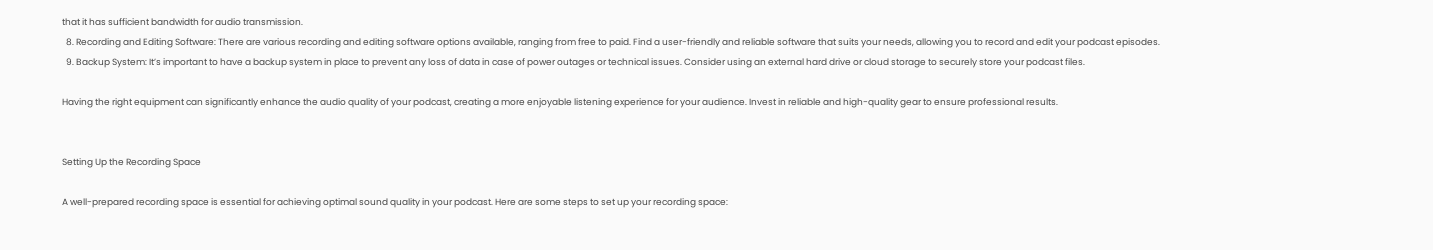that it has sufficient bandwidth for audio transmission.
  8. Recording and Editing Software: There are various recording and editing software options available, ranging from free to paid. Find a user-friendly and reliable software that suits your needs, allowing you to record and edit your podcast episodes.
  9. Backup System: It’s important to have a backup system in place to prevent any loss of data in case of power outages or technical issues. Consider using an external hard drive or cloud storage to securely store your podcast files.

Having the right equipment can significantly enhance the audio quality of your podcast, creating a more enjoyable listening experience for your audience. Invest in reliable and high-quality gear to ensure professional results.


Setting Up the Recording Space

A well-prepared recording space is essential for achieving optimal sound quality in your podcast. Here are some steps to set up your recording space: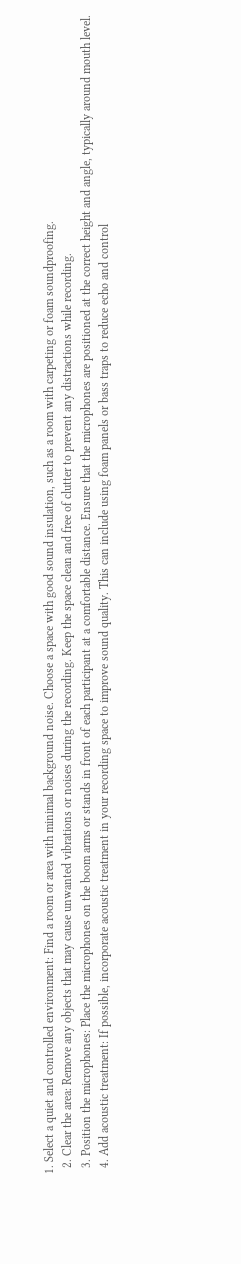1. Select a quiet and controlled environment: Find a room or area with minimal background noise. Choose a space with good sound insulation, such as a room with carpeting or foam soundproofing.
  2. Clear the area: Remove any objects that may cause unwanted vibrations or noises during the recording. Keep the space clean and free of clutter to prevent any distractions while recording.
  3. Position the microphones: Place the microphones on the boom arms or stands in front of each participant at a comfortable distance. Ensure that the microphones are positioned at the correct height and angle, typically around mouth level.
  4. Add acoustic treatment: If possible, incorporate acoustic treatment in your recording space to improve sound quality. This can include using foam panels or bass traps to reduce echo and control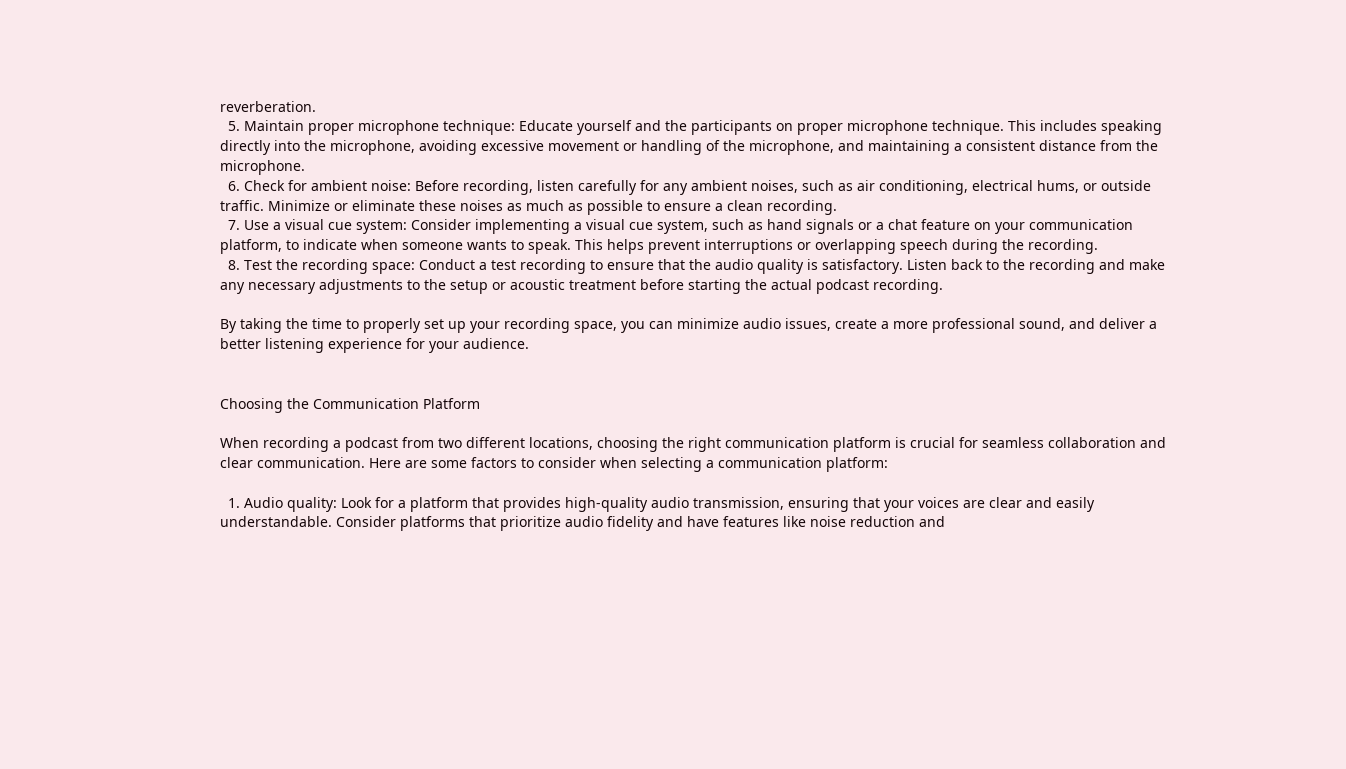reverberation.
  5. Maintain proper microphone technique: Educate yourself and the participants on proper microphone technique. This includes speaking directly into the microphone, avoiding excessive movement or handling of the microphone, and maintaining a consistent distance from the microphone.
  6. Check for ambient noise: Before recording, listen carefully for any ambient noises, such as air conditioning, electrical hums, or outside traffic. Minimize or eliminate these noises as much as possible to ensure a clean recording.
  7. Use a visual cue system: Consider implementing a visual cue system, such as hand signals or a chat feature on your communication platform, to indicate when someone wants to speak. This helps prevent interruptions or overlapping speech during the recording.
  8. Test the recording space: Conduct a test recording to ensure that the audio quality is satisfactory. Listen back to the recording and make any necessary adjustments to the setup or acoustic treatment before starting the actual podcast recording.

By taking the time to properly set up your recording space, you can minimize audio issues, create a more professional sound, and deliver a better listening experience for your audience.


Choosing the Communication Platform

When recording a podcast from two different locations, choosing the right communication platform is crucial for seamless collaboration and clear communication. Here are some factors to consider when selecting a communication platform:

  1. Audio quality: Look for a platform that provides high-quality audio transmission, ensuring that your voices are clear and easily understandable. Consider platforms that prioritize audio fidelity and have features like noise reduction and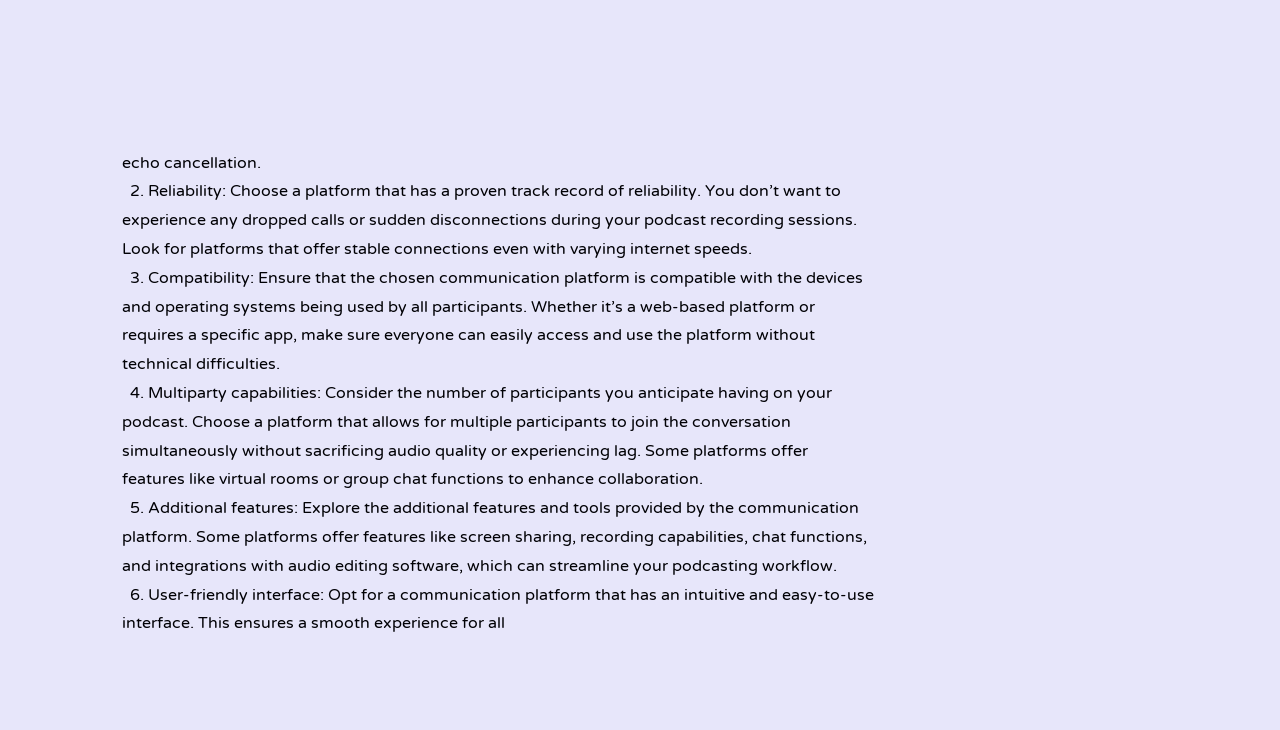echo cancellation.
  2. Reliability: Choose a platform that has a proven track record of reliability. You don’t want to experience any dropped calls or sudden disconnections during your podcast recording sessions. Look for platforms that offer stable connections even with varying internet speeds.
  3. Compatibility: Ensure that the chosen communication platform is compatible with the devices and operating systems being used by all participants. Whether it’s a web-based platform or requires a specific app, make sure everyone can easily access and use the platform without technical difficulties.
  4. Multiparty capabilities: Consider the number of participants you anticipate having on your podcast. Choose a platform that allows for multiple participants to join the conversation simultaneously without sacrificing audio quality or experiencing lag. Some platforms offer features like virtual rooms or group chat functions to enhance collaboration.
  5. Additional features: Explore the additional features and tools provided by the communication platform. Some platforms offer features like screen sharing, recording capabilities, chat functions, and integrations with audio editing software, which can streamline your podcasting workflow.
  6. User-friendly interface: Opt for a communication platform that has an intuitive and easy-to-use interface. This ensures a smooth experience for all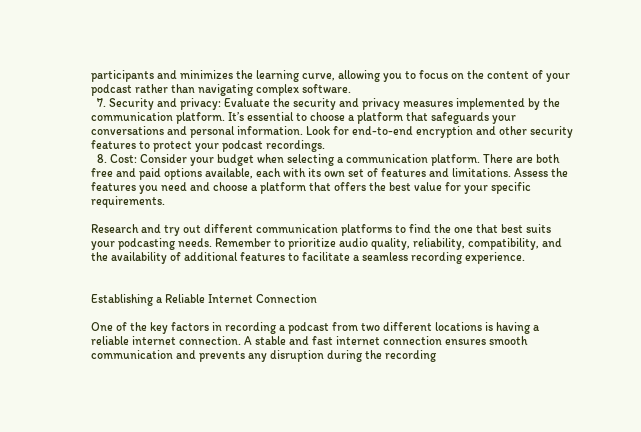participants and minimizes the learning curve, allowing you to focus on the content of your podcast rather than navigating complex software.
  7. Security and privacy: Evaluate the security and privacy measures implemented by the communication platform. It’s essential to choose a platform that safeguards your conversations and personal information. Look for end-to-end encryption and other security features to protect your podcast recordings.
  8. Cost: Consider your budget when selecting a communication platform. There are both free and paid options available, each with its own set of features and limitations. Assess the features you need and choose a platform that offers the best value for your specific requirements.

Research and try out different communication platforms to find the one that best suits your podcasting needs. Remember to prioritize audio quality, reliability, compatibility, and the availability of additional features to facilitate a seamless recording experience.


Establishing a Reliable Internet Connection

One of the key factors in recording a podcast from two different locations is having a reliable internet connection. A stable and fast internet connection ensures smooth communication and prevents any disruption during the recording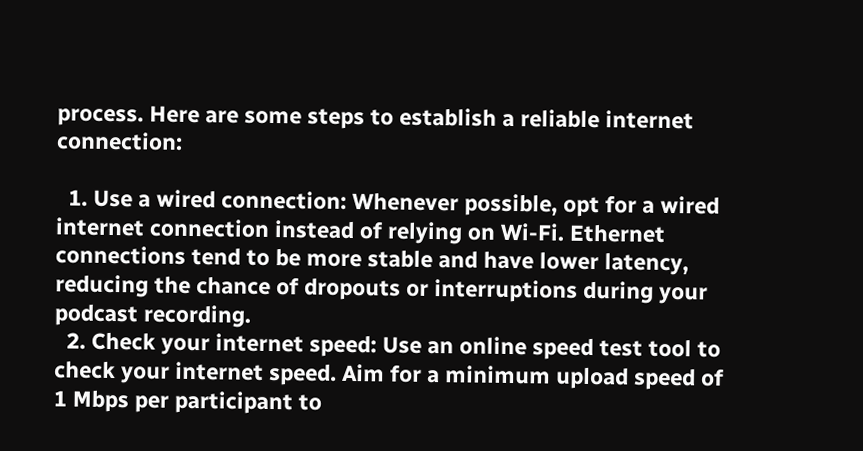process. Here are some steps to establish a reliable internet connection:

  1. Use a wired connection: Whenever possible, opt for a wired internet connection instead of relying on Wi-Fi. Ethernet connections tend to be more stable and have lower latency, reducing the chance of dropouts or interruptions during your podcast recording.
  2. Check your internet speed: Use an online speed test tool to check your internet speed. Aim for a minimum upload speed of 1 Mbps per participant to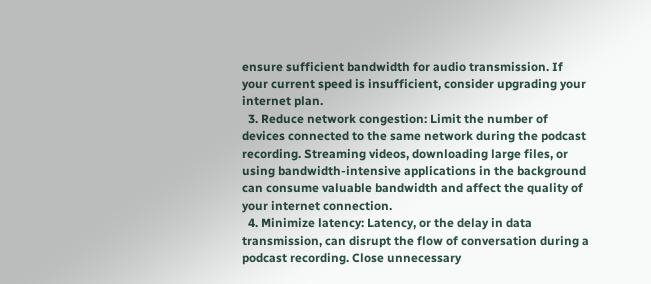ensure sufficient bandwidth for audio transmission. If your current speed is insufficient, consider upgrading your internet plan.
  3. Reduce network congestion: Limit the number of devices connected to the same network during the podcast recording. Streaming videos, downloading large files, or using bandwidth-intensive applications in the background can consume valuable bandwidth and affect the quality of your internet connection.
  4. Minimize latency: Latency, or the delay in data transmission, can disrupt the flow of conversation during a podcast recording. Close unnecessary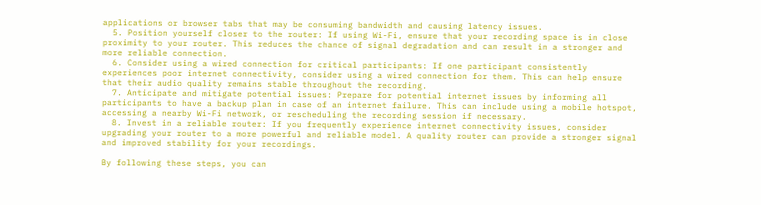applications or browser tabs that may be consuming bandwidth and causing latency issues.
  5. Position yourself closer to the router: If using Wi-Fi, ensure that your recording space is in close proximity to your router. This reduces the chance of signal degradation and can result in a stronger and more reliable connection.
  6. Consider using a wired connection for critical participants: If one participant consistently experiences poor internet connectivity, consider using a wired connection for them. This can help ensure that their audio quality remains stable throughout the recording.
  7. Anticipate and mitigate potential issues: Prepare for potential internet issues by informing all participants to have a backup plan in case of an internet failure. This can include using a mobile hotspot, accessing a nearby Wi-Fi network, or rescheduling the recording session if necessary.
  8. Invest in a reliable router: If you frequently experience internet connectivity issues, consider upgrading your router to a more powerful and reliable model. A quality router can provide a stronger signal and improved stability for your recordings.

By following these steps, you can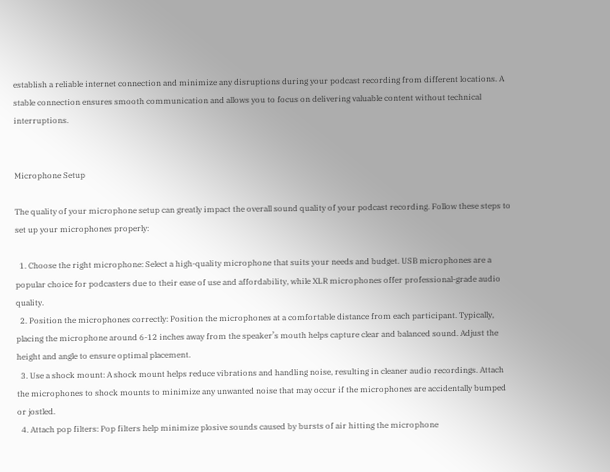establish a reliable internet connection and minimize any disruptions during your podcast recording from different locations. A stable connection ensures smooth communication and allows you to focus on delivering valuable content without technical interruptions.


Microphone Setup

The quality of your microphone setup can greatly impact the overall sound quality of your podcast recording. Follow these steps to set up your microphones properly:

  1. Choose the right microphone: Select a high-quality microphone that suits your needs and budget. USB microphones are a popular choice for podcasters due to their ease of use and affordability, while XLR microphones offer professional-grade audio quality.
  2. Position the microphones correctly: Position the microphones at a comfortable distance from each participant. Typically, placing the microphone around 6-12 inches away from the speaker’s mouth helps capture clear and balanced sound. Adjust the height and angle to ensure optimal placement.
  3. Use a shock mount: A shock mount helps reduce vibrations and handling noise, resulting in cleaner audio recordings. Attach the microphones to shock mounts to minimize any unwanted noise that may occur if the microphones are accidentally bumped or jostled.
  4. Attach pop filters: Pop filters help minimize plosive sounds caused by bursts of air hitting the microphone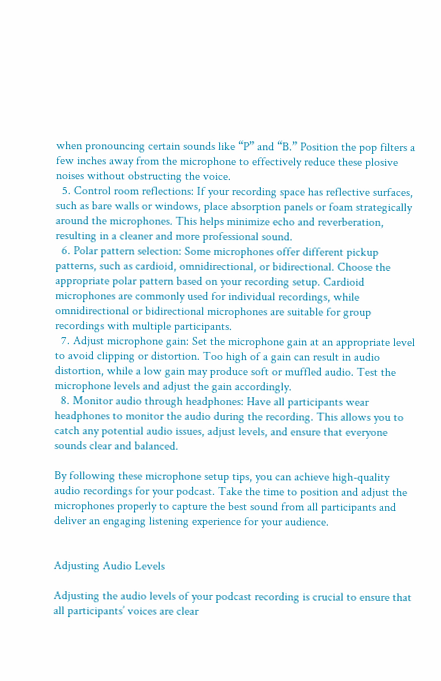when pronouncing certain sounds like “P” and “B.” Position the pop filters a few inches away from the microphone to effectively reduce these plosive noises without obstructing the voice.
  5. Control room reflections: If your recording space has reflective surfaces, such as bare walls or windows, place absorption panels or foam strategically around the microphones. This helps minimize echo and reverberation, resulting in a cleaner and more professional sound.
  6. Polar pattern selection: Some microphones offer different pickup patterns, such as cardioid, omnidirectional, or bidirectional. Choose the appropriate polar pattern based on your recording setup. Cardioid microphones are commonly used for individual recordings, while omnidirectional or bidirectional microphones are suitable for group recordings with multiple participants.
  7. Adjust microphone gain: Set the microphone gain at an appropriate level to avoid clipping or distortion. Too high of a gain can result in audio distortion, while a low gain may produce soft or muffled audio. Test the microphone levels and adjust the gain accordingly.
  8. Monitor audio through headphones: Have all participants wear headphones to monitor the audio during the recording. This allows you to catch any potential audio issues, adjust levels, and ensure that everyone sounds clear and balanced.

By following these microphone setup tips, you can achieve high-quality audio recordings for your podcast. Take the time to position and adjust the microphones properly to capture the best sound from all participants and deliver an engaging listening experience for your audience.


Adjusting Audio Levels

Adjusting the audio levels of your podcast recording is crucial to ensure that all participants’ voices are clear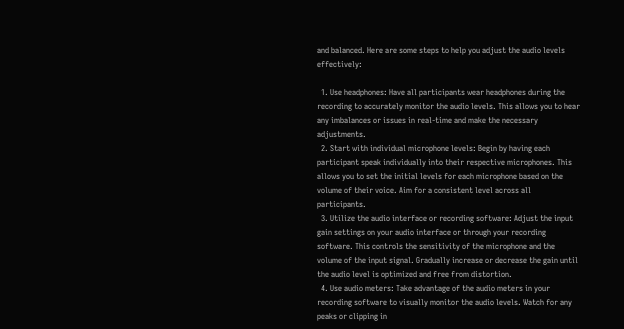and balanced. Here are some steps to help you adjust the audio levels effectively:

  1. Use headphones: Have all participants wear headphones during the recording to accurately monitor the audio levels. This allows you to hear any imbalances or issues in real-time and make the necessary adjustments.
  2. Start with individual microphone levels: Begin by having each participant speak individually into their respective microphones. This allows you to set the initial levels for each microphone based on the volume of their voice. Aim for a consistent level across all participants.
  3. Utilize the audio interface or recording software: Adjust the input gain settings on your audio interface or through your recording software. This controls the sensitivity of the microphone and the volume of the input signal. Gradually increase or decrease the gain until the audio level is optimized and free from distortion.
  4. Use audio meters: Take advantage of the audio meters in your recording software to visually monitor the audio levels. Watch for any peaks or clipping in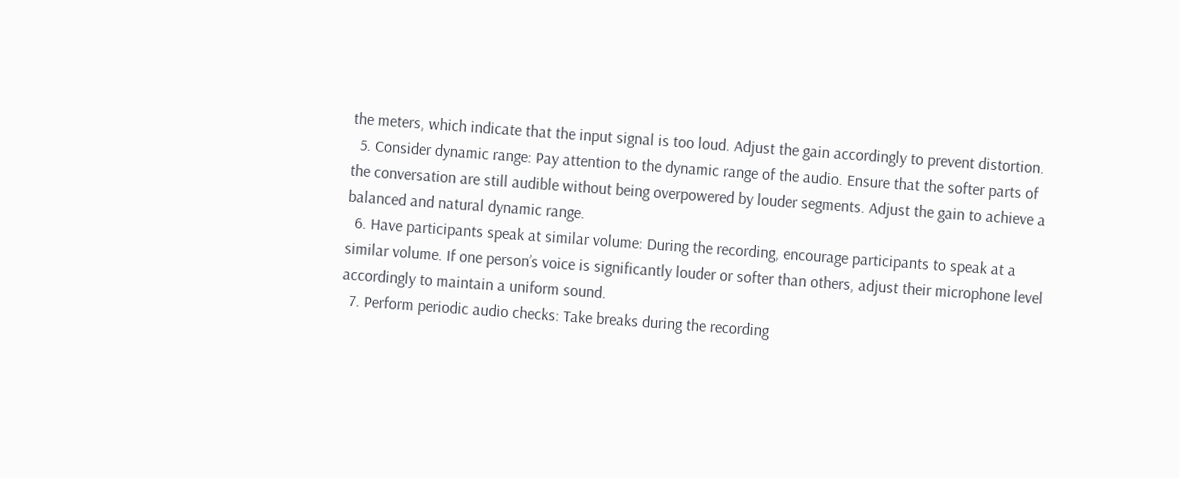the meters, which indicate that the input signal is too loud. Adjust the gain accordingly to prevent distortion.
  5. Consider dynamic range: Pay attention to the dynamic range of the audio. Ensure that the softer parts of the conversation are still audible without being overpowered by louder segments. Adjust the gain to achieve a balanced and natural dynamic range.
  6. Have participants speak at similar volume: During the recording, encourage participants to speak at a similar volume. If one person’s voice is significantly louder or softer than others, adjust their microphone level accordingly to maintain a uniform sound.
  7. Perform periodic audio checks: Take breaks during the recording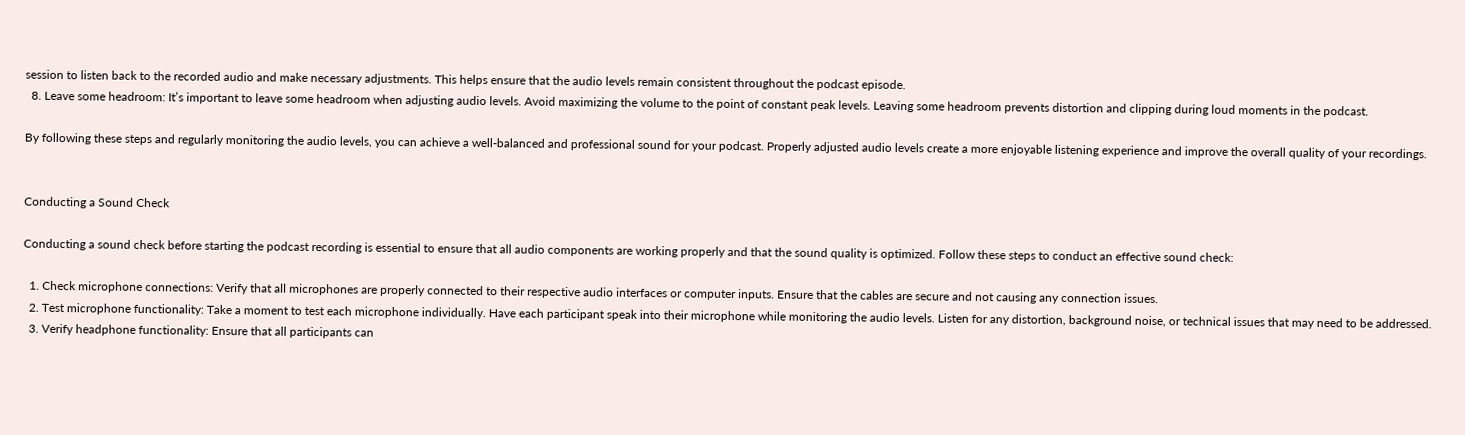session to listen back to the recorded audio and make necessary adjustments. This helps ensure that the audio levels remain consistent throughout the podcast episode.
  8. Leave some headroom: It’s important to leave some headroom when adjusting audio levels. Avoid maximizing the volume to the point of constant peak levels. Leaving some headroom prevents distortion and clipping during loud moments in the podcast.

By following these steps and regularly monitoring the audio levels, you can achieve a well-balanced and professional sound for your podcast. Properly adjusted audio levels create a more enjoyable listening experience and improve the overall quality of your recordings.


Conducting a Sound Check

Conducting a sound check before starting the podcast recording is essential to ensure that all audio components are working properly and that the sound quality is optimized. Follow these steps to conduct an effective sound check:

  1. Check microphone connections: Verify that all microphones are properly connected to their respective audio interfaces or computer inputs. Ensure that the cables are secure and not causing any connection issues.
  2. Test microphone functionality: Take a moment to test each microphone individually. Have each participant speak into their microphone while monitoring the audio levels. Listen for any distortion, background noise, or technical issues that may need to be addressed.
  3. Verify headphone functionality: Ensure that all participants can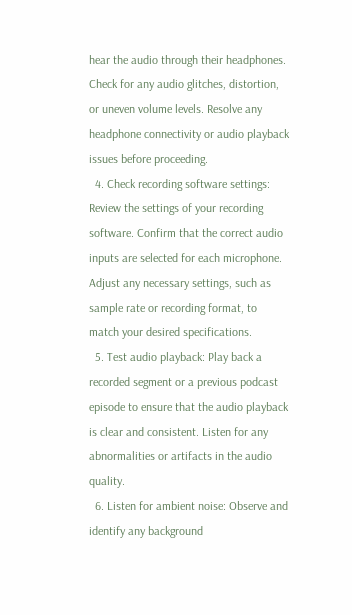hear the audio through their headphones. Check for any audio glitches, distortion, or uneven volume levels. Resolve any headphone connectivity or audio playback issues before proceeding.
  4. Check recording software settings: Review the settings of your recording software. Confirm that the correct audio inputs are selected for each microphone. Adjust any necessary settings, such as sample rate or recording format, to match your desired specifications.
  5. Test audio playback: Play back a recorded segment or a previous podcast episode to ensure that the audio playback is clear and consistent. Listen for any abnormalities or artifacts in the audio quality.
  6. Listen for ambient noise: Observe and identify any background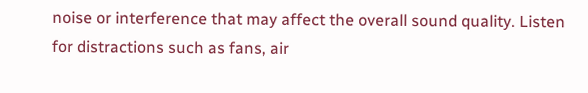noise or interference that may affect the overall sound quality. Listen for distractions such as fans, air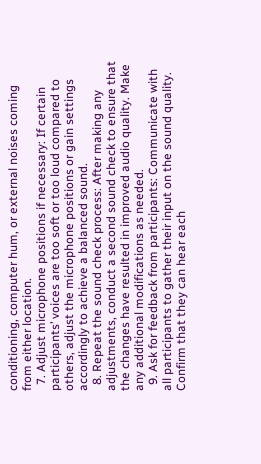conditioning, computer hum, or external noises coming from either location.
  7. Adjust microphone positions if necessary: If certain participants’ voices are too soft or too loud compared to others, adjust the microphone positions or gain settings accordingly to achieve a balanced sound.
  8. Repeat the sound check process: After making any adjustments, conduct a second sound check to ensure that the changes have resulted in improved audio quality. Make any additional modifications as needed.
  9. Ask for feedback from participants: Communicate with all participants to gather their input on the sound quality. Confirm that they can hear each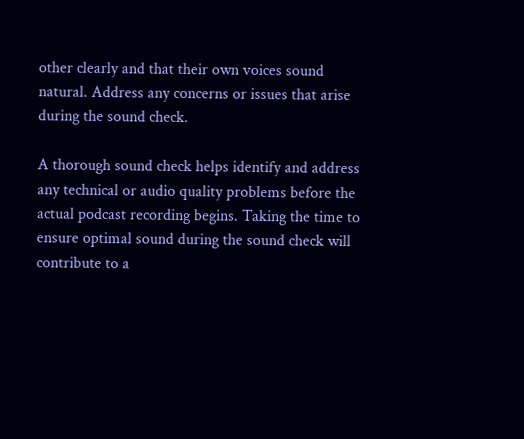other clearly and that their own voices sound natural. Address any concerns or issues that arise during the sound check.

A thorough sound check helps identify and address any technical or audio quality problems before the actual podcast recording begins. Taking the time to ensure optimal sound during the sound check will contribute to a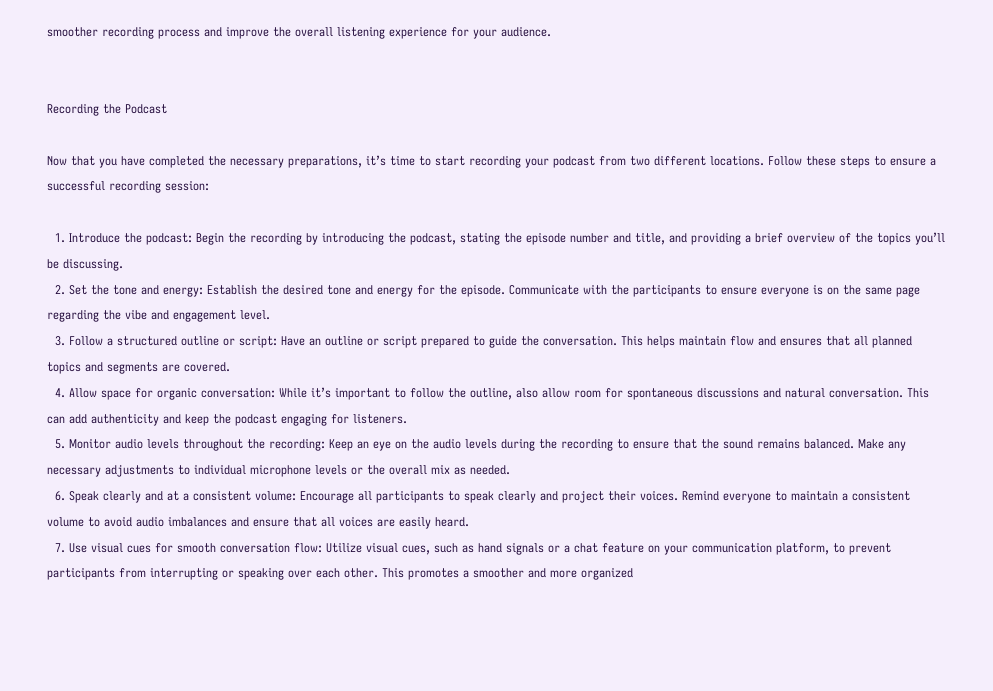smoother recording process and improve the overall listening experience for your audience.


Recording the Podcast

Now that you have completed the necessary preparations, it’s time to start recording your podcast from two different locations. Follow these steps to ensure a successful recording session:

  1. Introduce the podcast: Begin the recording by introducing the podcast, stating the episode number and title, and providing a brief overview of the topics you’ll be discussing.
  2. Set the tone and energy: Establish the desired tone and energy for the episode. Communicate with the participants to ensure everyone is on the same page regarding the vibe and engagement level.
  3. Follow a structured outline or script: Have an outline or script prepared to guide the conversation. This helps maintain flow and ensures that all planned topics and segments are covered.
  4. Allow space for organic conversation: While it’s important to follow the outline, also allow room for spontaneous discussions and natural conversation. This can add authenticity and keep the podcast engaging for listeners.
  5. Monitor audio levels throughout the recording: Keep an eye on the audio levels during the recording to ensure that the sound remains balanced. Make any necessary adjustments to individual microphone levels or the overall mix as needed.
  6. Speak clearly and at a consistent volume: Encourage all participants to speak clearly and project their voices. Remind everyone to maintain a consistent volume to avoid audio imbalances and ensure that all voices are easily heard.
  7. Use visual cues for smooth conversation flow: Utilize visual cues, such as hand signals or a chat feature on your communication platform, to prevent participants from interrupting or speaking over each other. This promotes a smoother and more organized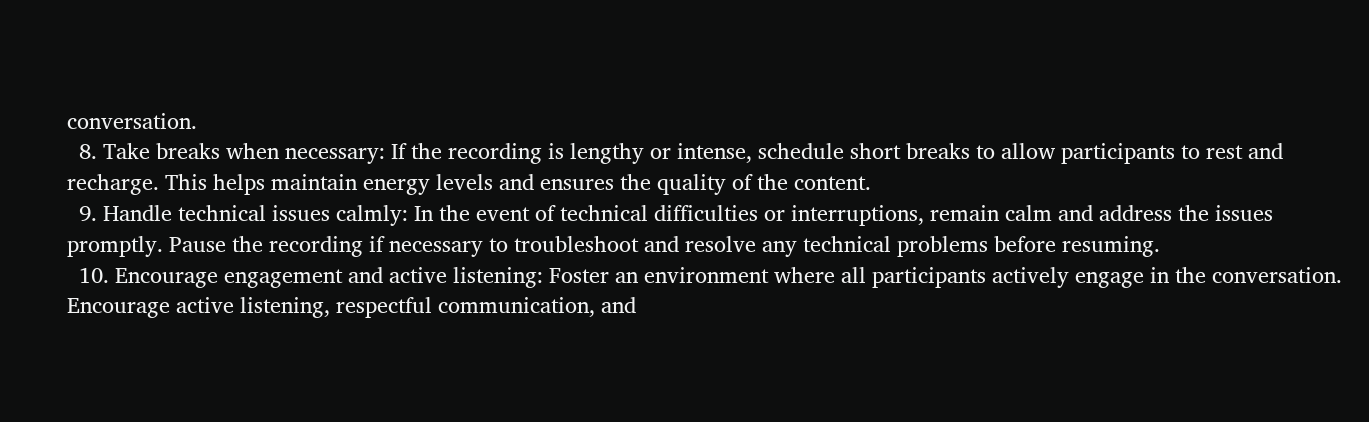conversation.
  8. Take breaks when necessary: If the recording is lengthy or intense, schedule short breaks to allow participants to rest and recharge. This helps maintain energy levels and ensures the quality of the content.
  9. Handle technical issues calmly: In the event of technical difficulties or interruptions, remain calm and address the issues promptly. Pause the recording if necessary to troubleshoot and resolve any technical problems before resuming.
  10. Encourage engagement and active listening: Foster an environment where all participants actively engage in the conversation. Encourage active listening, respectful communication, and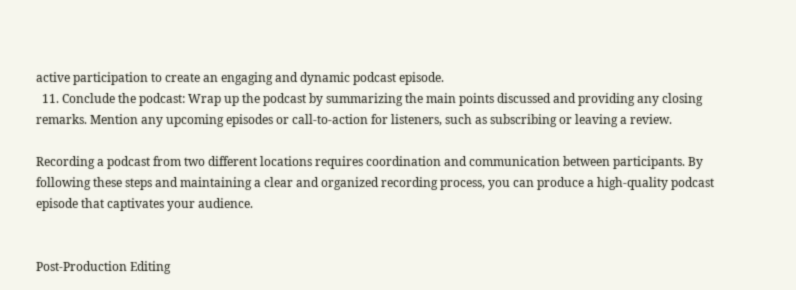active participation to create an engaging and dynamic podcast episode.
  11. Conclude the podcast: Wrap up the podcast by summarizing the main points discussed and providing any closing remarks. Mention any upcoming episodes or call-to-action for listeners, such as subscribing or leaving a review.

Recording a podcast from two different locations requires coordination and communication between participants. By following these steps and maintaining a clear and organized recording process, you can produce a high-quality podcast episode that captivates your audience.


Post-Production Editing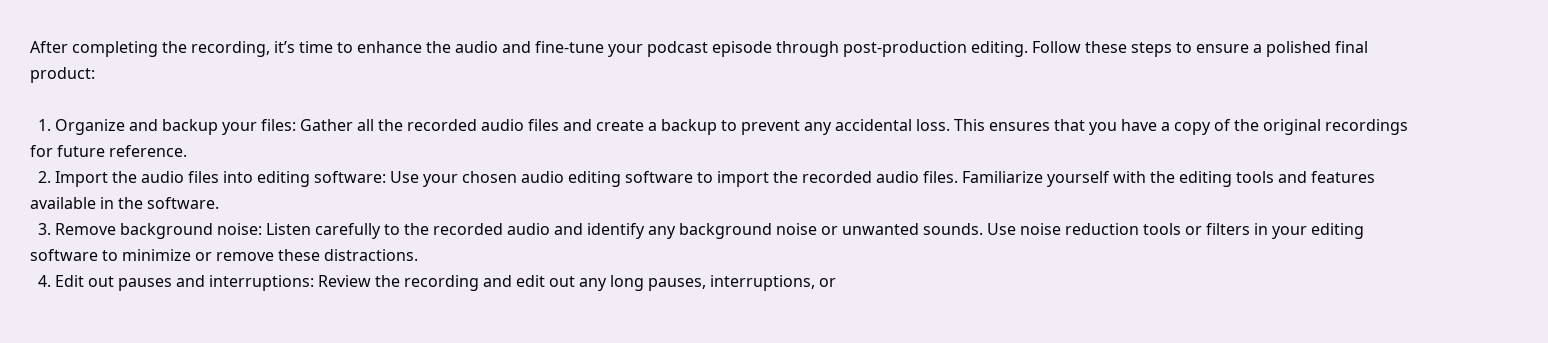After completing the recording, it’s time to enhance the audio and fine-tune your podcast episode through post-production editing. Follow these steps to ensure a polished final product:

  1. Organize and backup your files: Gather all the recorded audio files and create a backup to prevent any accidental loss. This ensures that you have a copy of the original recordings for future reference.
  2. Import the audio files into editing software: Use your chosen audio editing software to import the recorded audio files. Familiarize yourself with the editing tools and features available in the software.
  3. Remove background noise: Listen carefully to the recorded audio and identify any background noise or unwanted sounds. Use noise reduction tools or filters in your editing software to minimize or remove these distractions.
  4. Edit out pauses and interruptions: Review the recording and edit out any long pauses, interruptions, or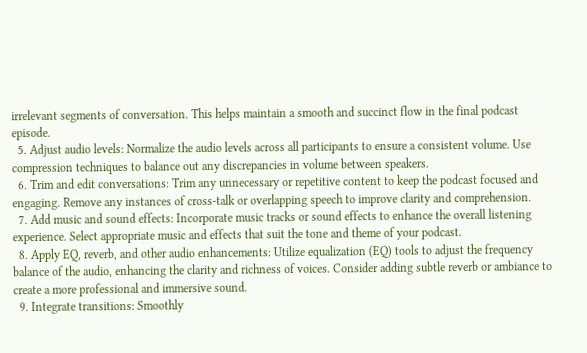irrelevant segments of conversation. This helps maintain a smooth and succinct flow in the final podcast episode.
  5. Adjust audio levels: Normalize the audio levels across all participants to ensure a consistent volume. Use compression techniques to balance out any discrepancies in volume between speakers.
  6. Trim and edit conversations: Trim any unnecessary or repetitive content to keep the podcast focused and engaging. Remove any instances of cross-talk or overlapping speech to improve clarity and comprehension.
  7. Add music and sound effects: Incorporate music tracks or sound effects to enhance the overall listening experience. Select appropriate music and effects that suit the tone and theme of your podcast.
  8. Apply EQ, reverb, and other audio enhancements: Utilize equalization (EQ) tools to adjust the frequency balance of the audio, enhancing the clarity and richness of voices. Consider adding subtle reverb or ambiance to create a more professional and immersive sound.
  9. Integrate transitions: Smoothly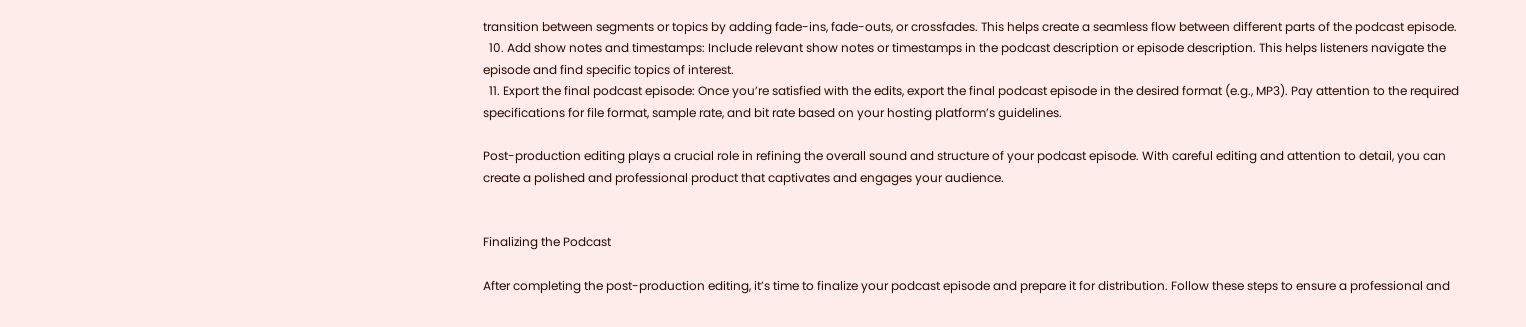transition between segments or topics by adding fade-ins, fade-outs, or crossfades. This helps create a seamless flow between different parts of the podcast episode.
  10. Add show notes and timestamps: Include relevant show notes or timestamps in the podcast description or episode description. This helps listeners navigate the episode and find specific topics of interest.
  11. Export the final podcast episode: Once you’re satisfied with the edits, export the final podcast episode in the desired format (e.g., MP3). Pay attention to the required specifications for file format, sample rate, and bit rate based on your hosting platform’s guidelines.

Post-production editing plays a crucial role in refining the overall sound and structure of your podcast episode. With careful editing and attention to detail, you can create a polished and professional product that captivates and engages your audience.


Finalizing the Podcast

After completing the post-production editing, it’s time to finalize your podcast episode and prepare it for distribution. Follow these steps to ensure a professional and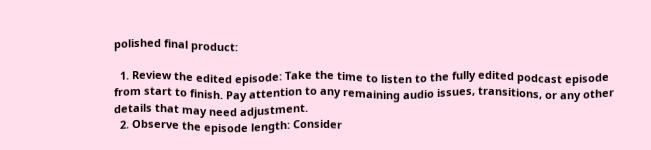polished final product:

  1. Review the edited episode: Take the time to listen to the fully edited podcast episode from start to finish. Pay attention to any remaining audio issues, transitions, or any other details that may need adjustment.
  2. Observe the episode length: Consider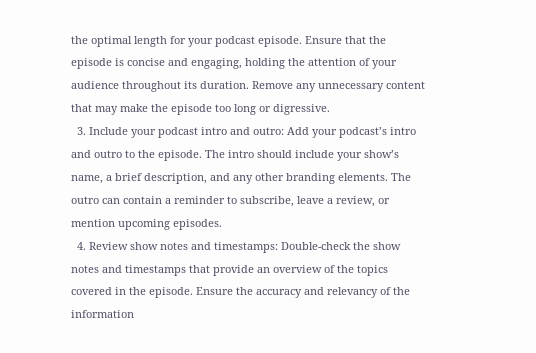the optimal length for your podcast episode. Ensure that the episode is concise and engaging, holding the attention of your audience throughout its duration. Remove any unnecessary content that may make the episode too long or digressive.
  3. Include your podcast intro and outro: Add your podcast’s intro and outro to the episode. The intro should include your show’s name, a brief description, and any other branding elements. The outro can contain a reminder to subscribe, leave a review, or mention upcoming episodes.
  4. Review show notes and timestamps: Double-check the show notes and timestamps that provide an overview of the topics covered in the episode. Ensure the accuracy and relevancy of the information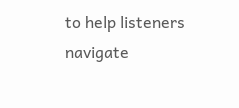to help listeners navigate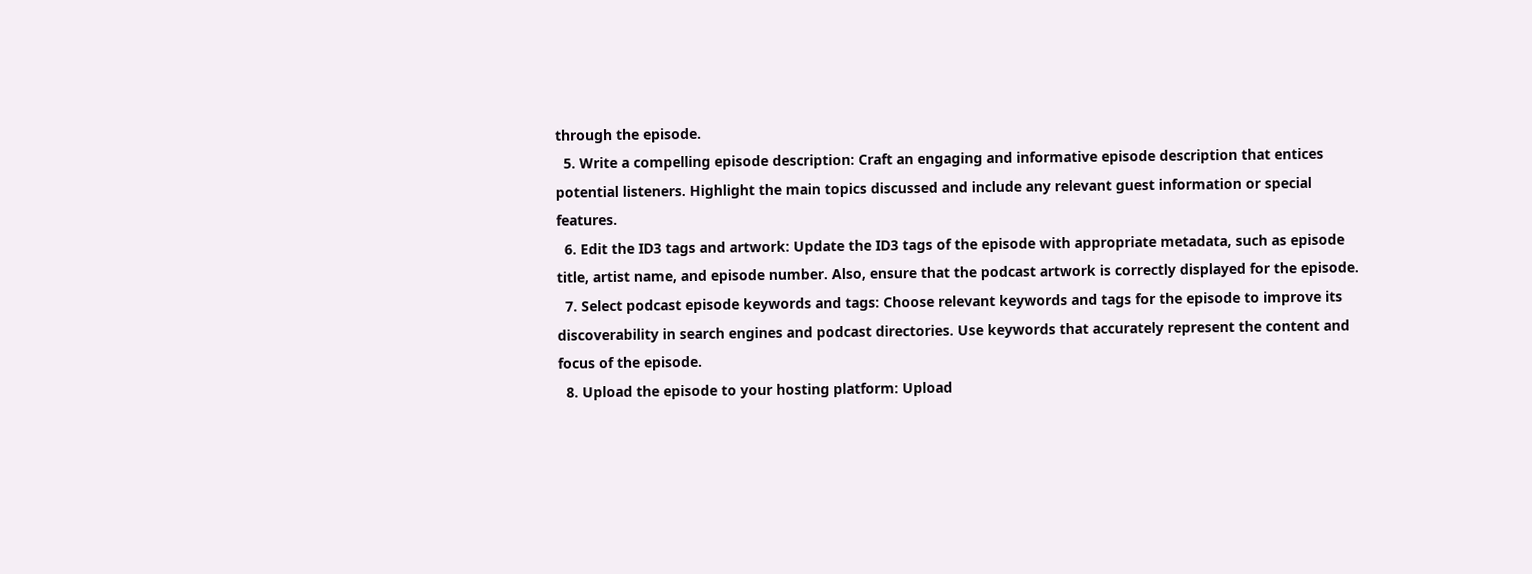through the episode.
  5. Write a compelling episode description: Craft an engaging and informative episode description that entices potential listeners. Highlight the main topics discussed and include any relevant guest information or special features.
  6. Edit the ID3 tags and artwork: Update the ID3 tags of the episode with appropriate metadata, such as episode title, artist name, and episode number. Also, ensure that the podcast artwork is correctly displayed for the episode.
  7. Select podcast episode keywords and tags: Choose relevant keywords and tags for the episode to improve its discoverability in search engines and podcast directories. Use keywords that accurately represent the content and focus of the episode.
  8. Upload the episode to your hosting platform: Upload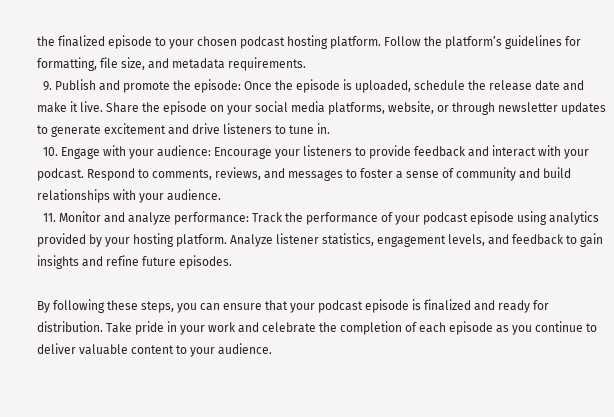the finalized episode to your chosen podcast hosting platform. Follow the platform’s guidelines for formatting, file size, and metadata requirements.
  9. Publish and promote the episode: Once the episode is uploaded, schedule the release date and make it live. Share the episode on your social media platforms, website, or through newsletter updates to generate excitement and drive listeners to tune in.
  10. Engage with your audience: Encourage your listeners to provide feedback and interact with your podcast. Respond to comments, reviews, and messages to foster a sense of community and build relationships with your audience.
  11. Monitor and analyze performance: Track the performance of your podcast episode using analytics provided by your hosting platform. Analyze listener statistics, engagement levels, and feedback to gain insights and refine future episodes.

By following these steps, you can ensure that your podcast episode is finalized and ready for distribution. Take pride in your work and celebrate the completion of each episode as you continue to deliver valuable content to your audience.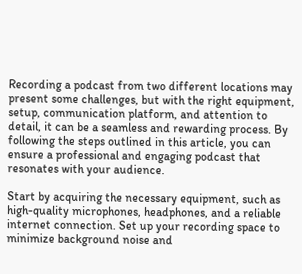Recording a podcast from two different locations may present some challenges, but with the right equipment, setup, communication platform, and attention to detail, it can be a seamless and rewarding process. By following the steps outlined in this article, you can ensure a professional and engaging podcast that resonates with your audience.

Start by acquiring the necessary equipment, such as high-quality microphones, headphones, and a reliable internet connection. Set up your recording space to minimize background noise and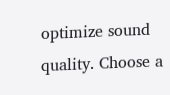optimize sound quality. Choose a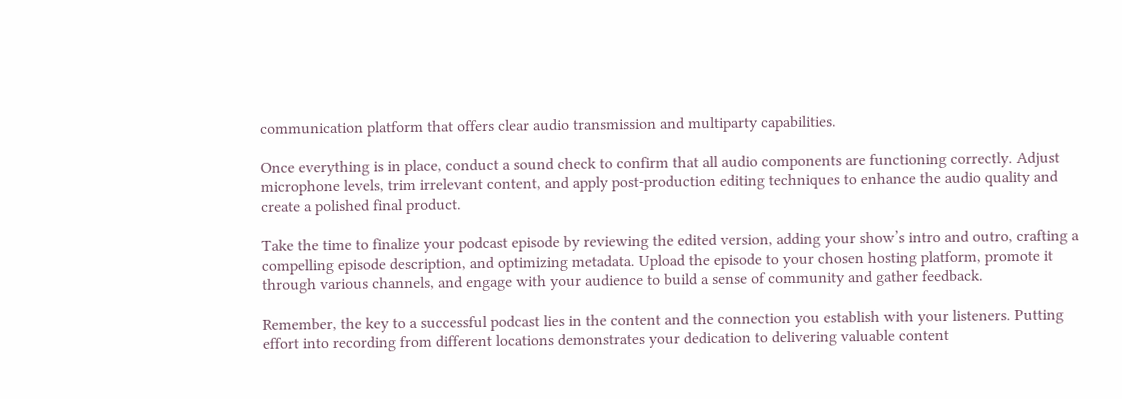communication platform that offers clear audio transmission and multiparty capabilities.

Once everything is in place, conduct a sound check to confirm that all audio components are functioning correctly. Adjust microphone levels, trim irrelevant content, and apply post-production editing techniques to enhance the audio quality and create a polished final product.

Take the time to finalize your podcast episode by reviewing the edited version, adding your show’s intro and outro, crafting a compelling episode description, and optimizing metadata. Upload the episode to your chosen hosting platform, promote it through various channels, and engage with your audience to build a sense of community and gather feedback.

Remember, the key to a successful podcast lies in the content and the connection you establish with your listeners. Putting effort into recording from different locations demonstrates your dedication to delivering valuable content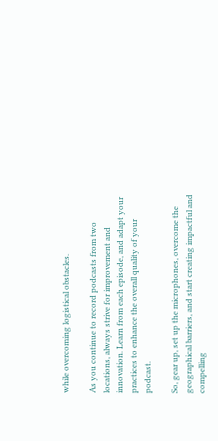while overcoming logistical obstacles.

As you continue to record podcasts from two locations, always strive for improvement and innovation. Learn from each episode, and adapt your practices to enhance the overall quality of your podcast.

So, gear up, set up the microphones, overcome the geographical barriers, and start creating impactful and compelling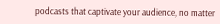podcasts that captivate your audience, no matter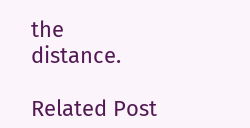the distance.

Related Post